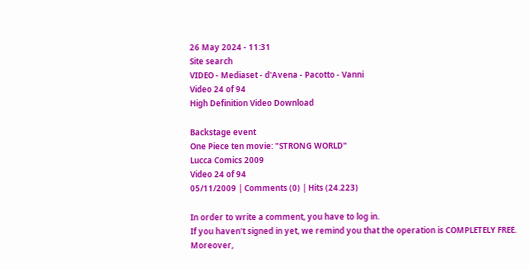26 May 2024 - 11:31
Site search
VIDEO - Mediaset - d'Avena - Pacotto - Vanni
Video 24 of 94
High Definition Video Download

Backstage event
One Piece ten movie: "STRONG WORLD"
Lucca Comics 2009
Video 24 of 94
05/11/2009 | Comments (0) | Hits (24.223)

In order to write a comment, you have to log in.
If you haven't signed in yet, we remind you that the operation is COMPLETELY FREE.
Moreover,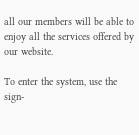all our members will be able to enjoy all the services offered by our website.

To enter the system, use the sign-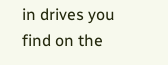in drives you find on the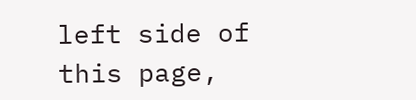left side of this page,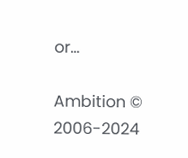or...

Ambition © 2006-2024